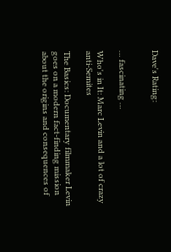Dave's Rating:


… fascinating …

Who's in It: Marc Levin and a lot of crazy anti-Semites

The Basics: Documentary filmmaker Levin goes on a modern fact-finding mission about the origins and consequences of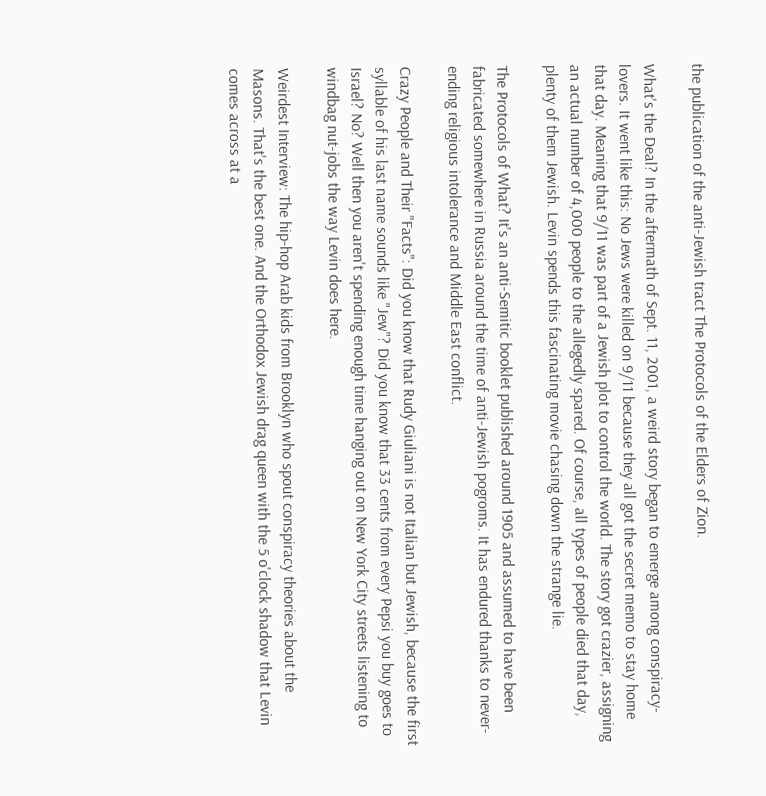the publication of the anti-Jewish tract The Protocols of the Elders of Zion.

What's the Deal? In the aftermath of Sept. 11, 2001, a weird story began to emerge among conspiracy-lovers. It went like this: No Jews were killed on 9/11 because they all got the secret memo to stay home that day. Meaning that 9/11 was part of a Jewish plot to control the world. The story got crazier, assigning an actual number of 4,000 people to the allegedly spared. Of course, all types of people died that day, plenty of them Jewish. Levin spends this fascinating movie chasing down the strange lie.

The Protocols of What? It's an anti-Semitic booklet published around 1905 and assumed to have been fabricated somewhere in Russia around the time of anti-Jewish pogroms. It has endured thanks to never-ending religious intolerance and Middle East conflict.

Crazy People and Their "Facts": Did you know that Rudy Giuliani is not Italian but Jewish, because the first syllable of his last name sounds like "Jew"? Did you know that 33 cents from every Pepsi you buy goes to Israel? No? Well then you aren't spending enough time hanging out on New York City streets listening to windbag nut-jobs the way Levin does here.

Weirdest Interview: The hip-hop Arab kids from Brooklyn who spout conspiracy theories about the Masons. That's the best one. And the Orthodox Jewish drag queen with the 5 o'clock shadow that Levin comes across at a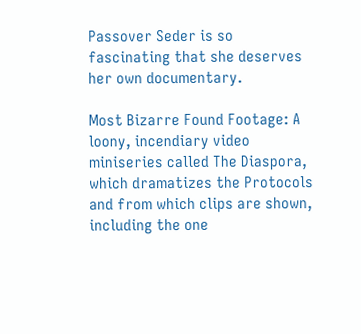Passover Seder is so fascinating that she deserves her own documentary.

Most Bizarre Found Footage: A loony, incendiary video miniseries called The Diaspora, which dramatizes the Protocols and from which clips are shown, including the one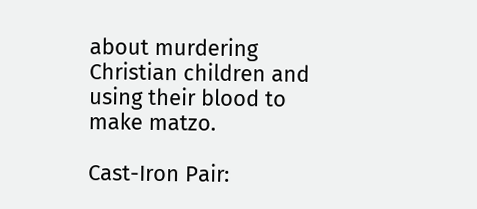about murdering Christian children and using their blood to make matzo.

Cast-Iron Pair: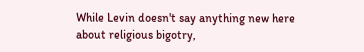While Levin doesn't say anything new here about religious bigotry,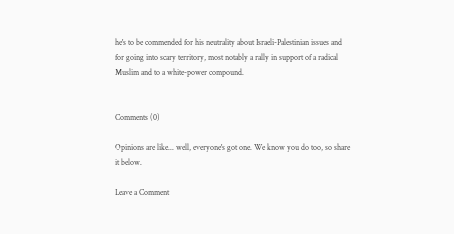he's to be commended for his neutrality about Israeli-Palestinian issues and for going into scary territory, most notably a rally in support of a radical Muslim and to a white-power compound.


Comments (0)

Opinions are like... well, everyone's got one. We know you do too, so share it below.

Leave a Comment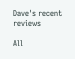Dave's recent reviews

All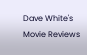Dave White's Movie Reviews